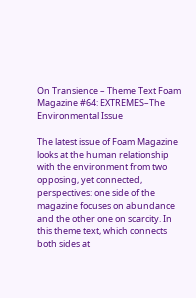On Transience – Theme Text Foam Magazine #64: EXTREMES–The Environmental Issue

The latest issue of Foam Magazine looks at the human relationship with the environment from two opposing, yet connected, perspectives: one side of the magazine focuses on abundance and the other one on scarcity. In this theme text, which connects both sides at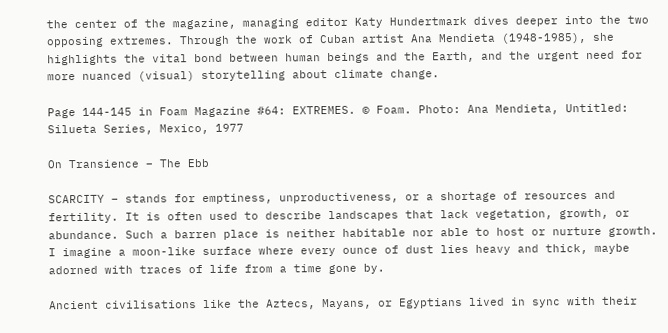the center of the magazine, managing editor Katy Hundertmark dives deeper into the two opposing extremes. Through the work of Cuban artist Ana Mendieta (1948-1985), she highlights the vital bond between human beings and the Earth, and the urgent need for more nuanced (visual) storytelling about climate change.

Page 144-145 in Foam Magazine #64: EXTREMES. © Foam. Photo: Ana Mendieta, Untitled: Silueta Series, Mexico, 1977

On Transience – The Ebb

SCARCITY – stands for emptiness, unproductiveness, or a shortage of resources and fertility. It is often used to describe landscapes that lack vegetation, growth, or abundance. Such a barren place is neither habitable nor able to host or nurture growth. I imagine a moon-like surface where every ounce of dust lies heavy and thick, maybe adorned with traces of life from a time gone by.

Ancient civilisations like the Aztecs, Mayans, or Egyptians lived in sync with their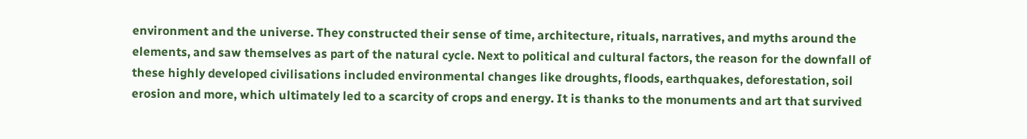environment and the universe. They constructed their sense of time, architecture, rituals, narratives, and myths around the elements, and saw themselves as part of the natural cycle. Next to political and cultural factors, the reason for the downfall of these highly developed civilisations included environmental changes like droughts, floods, earthquakes, deforestation, soil erosion and more, which ultimately led to a scarcity of crops and energy. It is thanks to the monuments and art that survived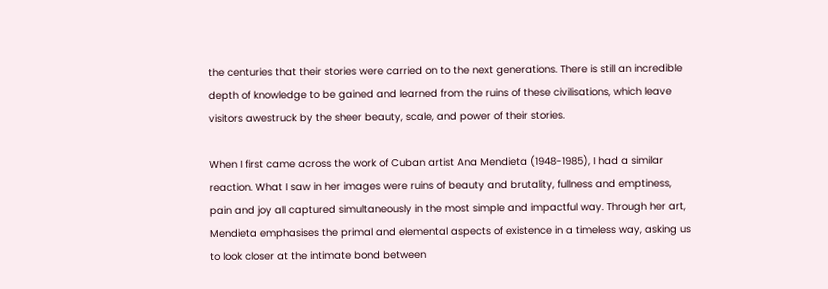the centuries that their stories were carried on to the next generations. There is still an incredible depth of knowledge to be gained and learned from the ruins of these civilisations, which leave visitors awestruck by the sheer beauty, scale, and power of their stories.

When I first came across the work of Cuban artist Ana Mendieta (1948-1985), I had a similar reaction. What I saw in her images were ruins of beauty and brutality, fullness and emptiness, pain and joy all captured simultaneously in the most simple and impactful way. Through her art, Mendieta emphasises the primal and elemental aspects of existence in a timeless way, asking us to look closer at the intimate bond between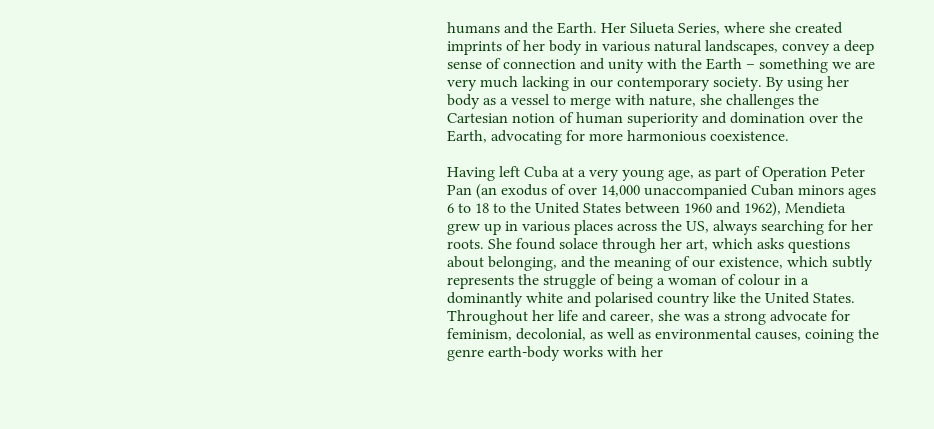humans and the Earth. Her Silueta Series, where she created imprints of her body in various natural landscapes, convey a deep sense of connection and unity with the Earth – something we are very much lacking in our contemporary society. By using her body as a vessel to merge with nature, she challenges the Cartesian notion of human superiority and domination over the Earth, advocating for more harmonious coexistence.

Having left Cuba at a very young age, as part of Operation Peter Pan (an exodus of over 14,000 unaccompanied Cuban minors ages 6 to 18 to the United States between 1960 and 1962), Mendieta grew up in various places across the US, always searching for her roots. She found solace through her art, which asks questions about belonging, and the meaning of our existence, which subtly represents the struggle of being a woman of colour in a dominantly white and polarised country like the United States. Throughout her life and career, she was a strong advocate for feminism, decolonial, as well as environmental causes, coining the genre earth-body works with her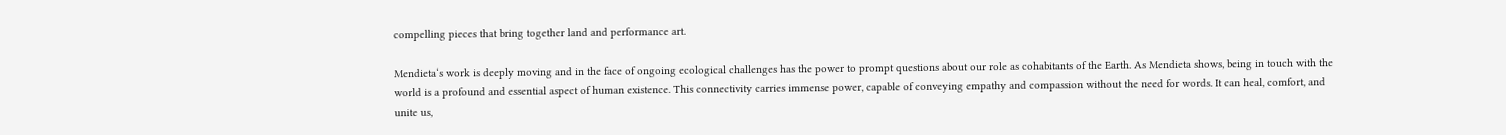compelling pieces that bring together land and performance art.

Mendieta‘s work is deeply moving and in the face of ongoing ecological challenges has the power to prompt questions about our role as cohabitants of the Earth. As Mendieta shows, being in touch with the world is a profound and essential aspect of human existence. This connectivity carries immense power, capable of conveying empathy and compassion without the need for words. It can heal, comfort, and unite us,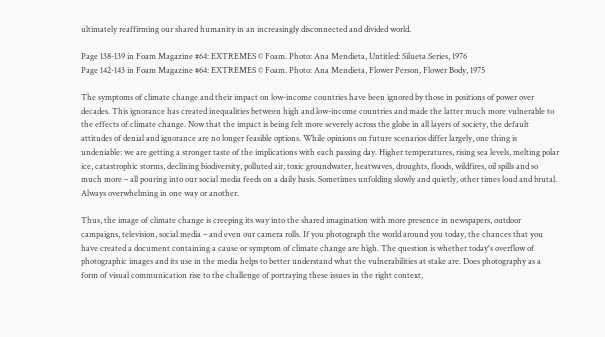ultimately reaffirming our shared humanity in an increasingly disconnected and divided world.

Page 138-139 in Foam Magazine #64: EXTREMES © Foam. Photo: Ana Mendieta, Untitled: Silueta Series, 1976
Page 142-143 in Foam Magazine #64: EXTREMES © Foam. Photo: Ana Mendieta, Flower Person, Flower Body, 1975

The symptoms of climate change and their impact on low-income countries have been ignored by those in positions of power over decades. This ignorance has created inequalities between high and low-income countries and made the latter much more vulnerable to the effects of climate change. Now that the impact is being felt more severely across the globe in all layers of society, the default attitudes of denial and ignorance are no longer feasible options. While opinions on future scenarios differ largely, one thing is undeniable: we are getting a stronger taste of the implications with each passing day. Higher temperatures, rising sea levels, melting polar ice, catastrophic storms, declining biodiversity, polluted air, toxic groundwater, heatwaves, droughts, floods, wildfires, oil spills and so much more – all pouring into our social media feeds on a daily basis. Sometimes unfolding slowly and quietly, other times loud and brutal. Always overwhelming in one way or another.

Thus, the image of climate change is creeping its way into the shared imagination with more presence in newspapers, outdoor campaigns, television, social media – and even our camera rolls. If you photograph the world around you today, the chances that you have created a document containing a cause or symptom of climate change are high. The question is whether today's overflow of photographic images and its use in the media helps to better understand what the vulnerabilities at stake are. Does photography as a form of visual communication rise to the challenge of portraying these issues in the right context,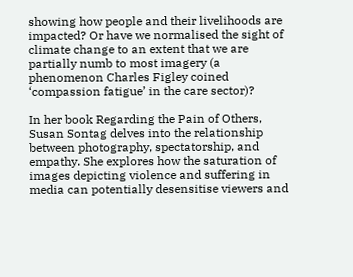showing how people and their livelihoods are impacted? Or have we normalised the sight of climate change to an extent that we are partially numb to most imagery (a phenomenon Charles Figley coined ‘compassion fatigue’ in the care sector)?

In her book Regarding the Pain of Others, Susan Sontag delves into the relationship between photography, spectatorship, and empathy. She explores how the saturation of images depicting violence and suffering in media can potentially desensitise viewers and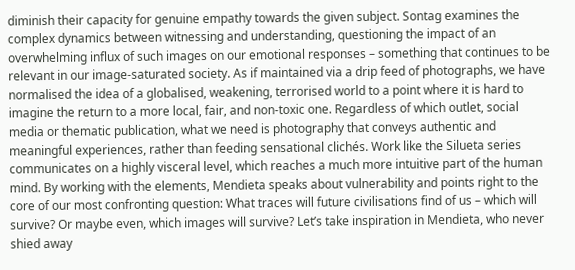diminish their capacity for genuine empathy towards the given subject. Sontag examines the complex dynamics between witnessing and understanding, questioning the impact of an overwhelming influx of such images on our emotional responses – something that continues to be relevant in our image-saturated society. As if maintained via a drip feed of photographs, we have normalised the idea of a globalised, weakening, terrorised world to a point where it is hard to imagine the return to a more local, fair, and non-toxic one. Regardless of which outlet, social media or thematic publication, what we need is photography that conveys authentic and meaningful experiences, rather than feeding sensational clichés. Work like the Silueta series communicates on a highly visceral level, which reaches a much more intuitive part of the human mind. By working with the elements, Mendieta speaks about vulnerability and points right to the core of our most confronting question: What traces will future civilisations find of us – which will survive? Or maybe even, which images will survive? Let’s take inspiration in Mendieta, who never shied away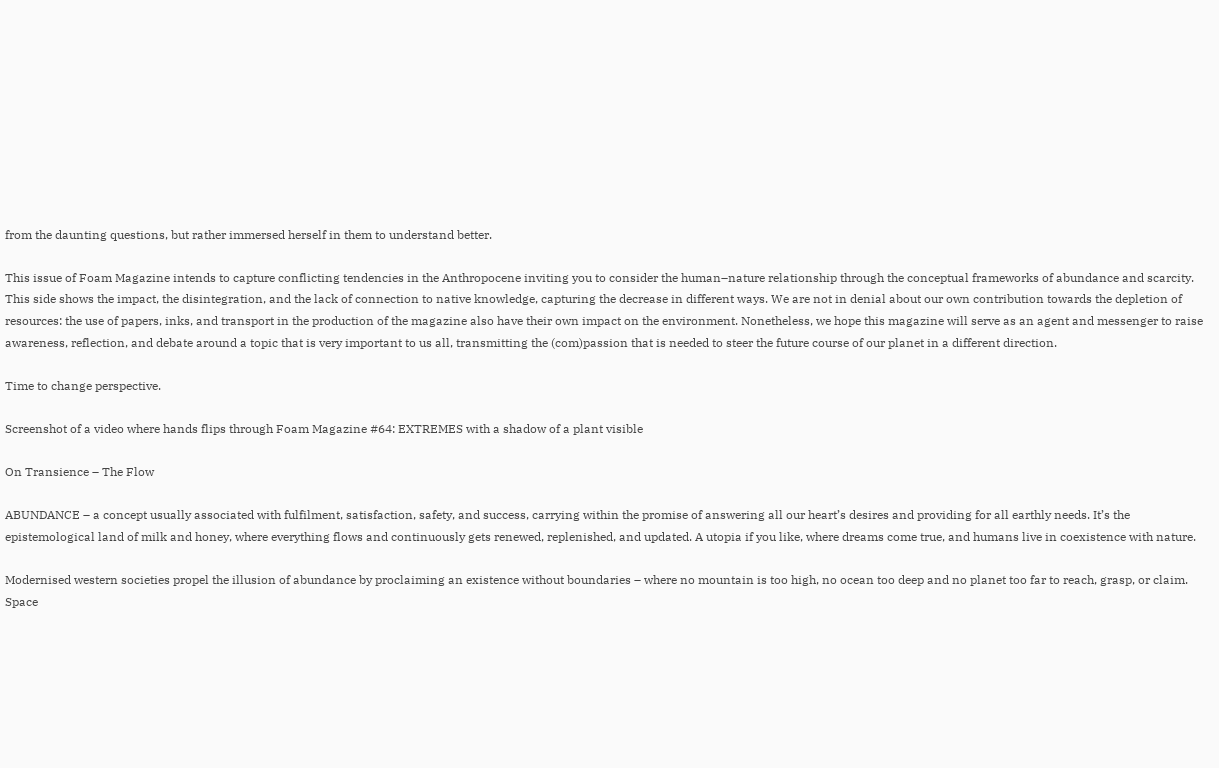from the daunting questions, but rather immersed herself in them to understand better.

This issue of Foam Magazine intends to capture conflicting tendencies in the Anthropocene inviting you to consider the human–nature relationship through the conceptual frameworks of abundance and scarcity. This side shows the impact, the disintegration, and the lack of connection to native knowledge, capturing the decrease in different ways. We are not in denial about our own contribution towards the depletion of resources: the use of papers, inks, and transport in the production of the magazine also have their own impact on the environment. Nonetheless, we hope this magazine will serve as an agent and messenger to raise awareness, reflection, and debate around a topic that is very important to us all, transmitting the (com)passion that is needed to steer the future course of our planet in a different direction.

Time to change perspective.

Screenshot of a video where hands flips through Foam Magazine #64: EXTREMES with a shadow of a plant visible

On Transience – The Flow

ABUNDANCE – a concept usually associated with fulfilment, satisfaction, safety, and success, carrying within the promise of answering all our heart’s desires and providing for all earthly needs. It’s the epistemological land of milk and honey, where everything flows and continuously gets renewed, replenished, and updated. A utopia if you like, where dreams come true, and humans live in coexistence with nature.

Modernised western societies propel the illusion of abundance by proclaiming an existence without boundaries – where no mountain is too high, no ocean too deep and no planet too far to reach, grasp, or claim. Space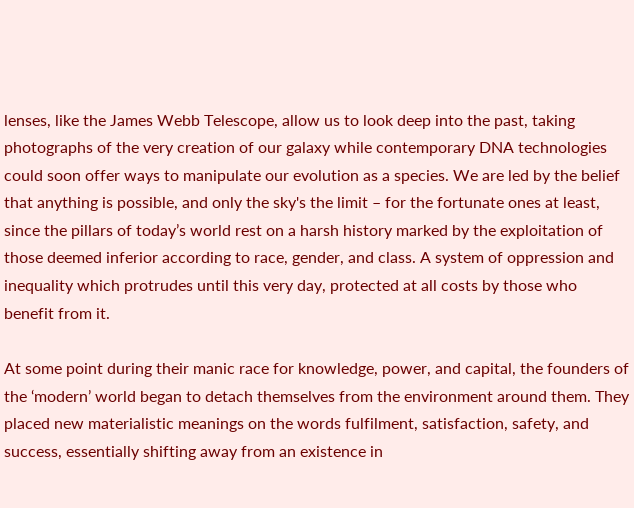lenses, like the James Webb Telescope, allow us to look deep into the past, taking photographs of the very creation of our galaxy while contemporary DNA technologies could soon offer ways to manipulate our evolution as a species. We are led by the belief that anything is possible, and only the sky's the limit – for the fortunate ones at least, since the pillars of today’s world rest on a harsh history marked by the exploitation of those deemed inferior according to race, gender, and class. A system of oppression and inequality which protrudes until this very day, protected at all costs by those who benefit from it.

At some point during their manic race for knowledge, power, and capital, the founders of the ‘modern’ world began to detach themselves from the environment around them. They placed new materialistic meanings on the words fulfilment, satisfaction, safety, and success, essentially shifting away from an existence in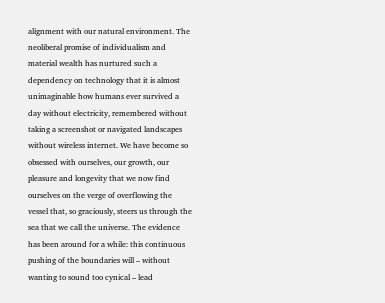alignment with our natural environment. The neoliberal promise of individualism and material wealth has nurtured such a dependency on technology that it is almost unimaginable how humans ever survived a day without electricity, remembered without taking a screenshot or navigated landscapes without wireless internet. We have become so obsessed with ourselves, our growth, our pleasure and longevity that we now find ourselves on the verge of overflowing the vessel that, so graciously, steers us through the sea that we call the universe. The evidence has been around for a while: this continuous pushing of the boundaries will – without wanting to sound too cynical – lead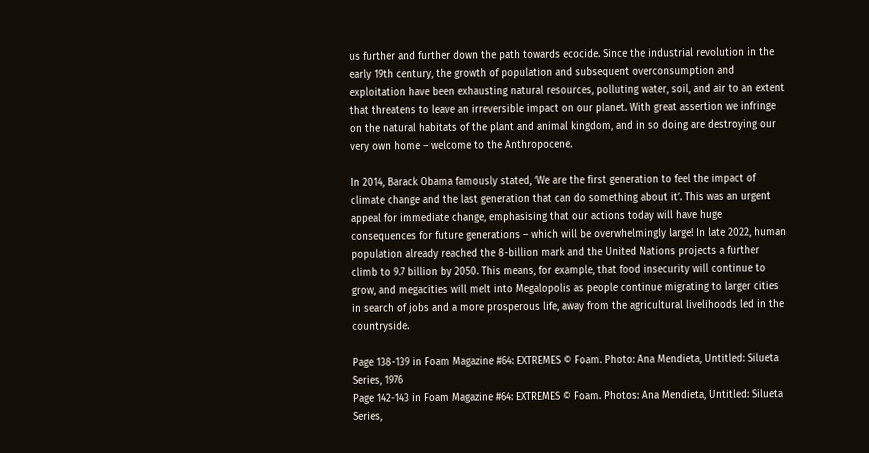us further and further down the path towards ecocide. Since the industrial revolution in the early 19th century, the growth of population and subsequent overconsumption and exploitation have been exhausting natural resources, polluting water, soil, and air to an extent that threatens to leave an irreversible impact on our planet. With great assertion we infringe on the natural habitats of the plant and animal kingdom, and in so doing are destroying our very own home – welcome to the Anthropocene.

In 2014, Barack Obama famously stated, ‘We are the first generation to feel the impact of climate change and the last generation that can do something about it’. This was an urgent appeal for immediate change, emphasising that our actions today will have huge consequences for future generations – which will be overwhelmingly large! In late 2022, human population already reached the 8-billion mark and the United Nations projects a further climb to 9.7 billion by 2050. This means, for example, that food insecurity will continue to grow, and megacities will melt into Megalopolis as people continue migrating to larger cities in search of jobs and a more prosperous life, away from the agricultural livelihoods led in the countryside.

Page 138-139 in Foam Magazine #64: EXTREMES © Foam. Photo: Ana Mendieta, Untitled: Silueta Series, 1976
Page 142-143 in Foam Magazine #64: EXTREMES © Foam. Photos: Ana Mendieta, Untitled: Silueta Series,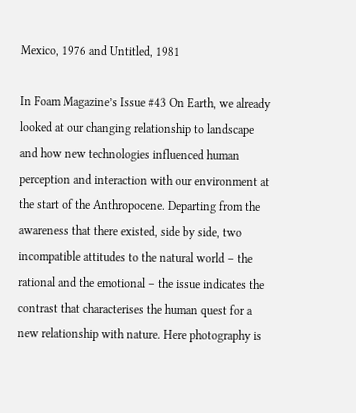Mexico, 1976 and Untitled, 1981

In Foam Magazine’s Issue #43 On Earth, we already looked at our changing relationship to landscape and how new technologies influenced human perception and interaction with our environment at the start of the Anthropocene. Departing from the awareness that there existed, side by side, two incompatible attitudes to the natural world – the rational and the emotional – the issue indicates the contrast that characterises the human quest for a new relationship with nature. Here photography is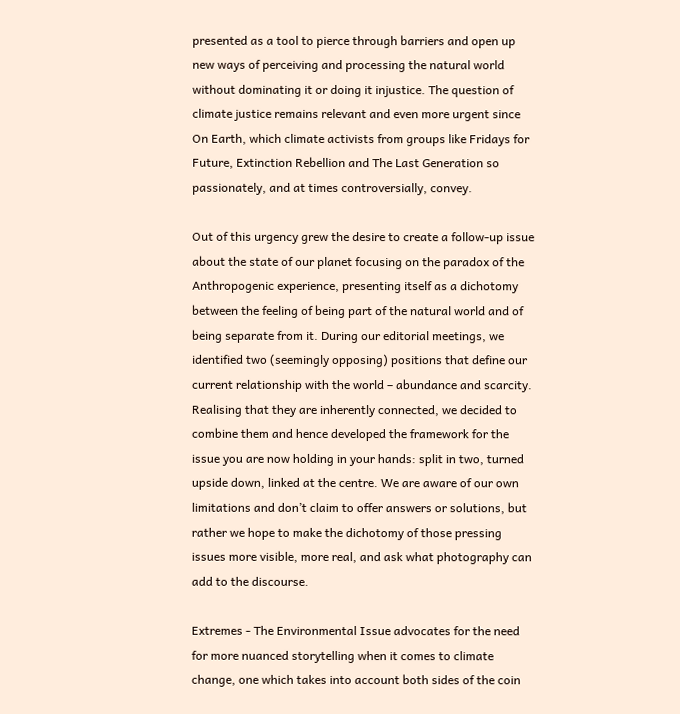presented as a tool to pierce through barriers and open up new ways of perceiving and processing the natural world without dominating it or doing it injustice. The question of climate justice remains relevant and even more urgent since On Earth, which climate activists from groups like Fridays for Future, Extinction Rebellion and The Last Generation so passionately, and at times controversially, convey.

Out of this urgency grew the desire to create a follow-up issue about the state of our planet focusing on the paradox of the Anthropogenic experience, presenting itself as a dichotomy between the feeling of being part of the natural world and of being separate from it. During our editorial meetings, we identified two (seemingly opposing) positions that define our current relationship with the world – abundance and scarcity. Realising that they are inherently connected, we decided to combine them and hence developed the framework for the issue you are now holding in your hands: split in two, turned upside down, linked at the centre. We are aware of our own limitations and don’t claim to offer answers or solutions, but rather we hope to make the dichotomy of those pressing issues more visible, more real, and ask what photography can add to the discourse.

Extremes - The Environmental Issue advocates for the need for more nuanced storytelling when it comes to climate change, one which takes into account both sides of the coin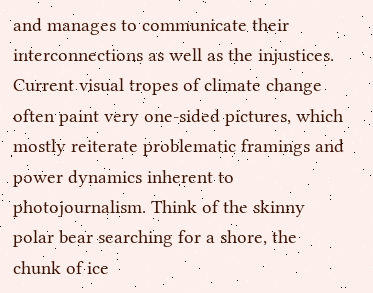and manages to communicate their interconnections as well as the injustices. Current visual tropes of climate change often paint very one-sided pictures, which mostly reiterate problematic framings and power dynamics inherent to photojournalism. Think of the skinny polar bear searching for a shore, the chunk of ice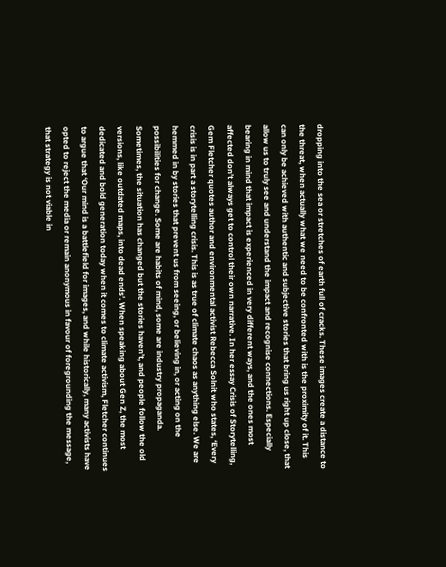dropping into the sea or stretches of earth full of cracks. These images create a distance to the threat, when actually what we need to be confronted with is the proximity of it. This can only be achieved with authentic and subjective stories that bring us right up close, that allow us to truly see and understand the impact and recognise connections. Especially bearing in mind that impact is experienced in very different ways, and the ones most affected don’t always get to control their own narrative. In her essay Crisis of Storytelling, Gem Fletcher quotes author and environmental activist Rebecca Solnit who states, ‘Every crisis is in part a storytelling crisis. This is as true of climate chaos as anything else. We are hemmed in by stories that prevent us from seeing, or believing in, or acting on the possibilities for change. Some are habits of mind, some are industry propaganda. Sometimes, the situation has changed but the stories haven’t, and people follow the old versions, like outdated maps, into dead ends’. When speaking about Gen Z, the most dedicated and bold generation today when it comes to climate activism, Fletcher continues to argue that ‘Our mind is a battlefield for images, and while historically, many activists have opted to reject the media or remain anonymous in favour of foregrounding the message, that strategy is not viable in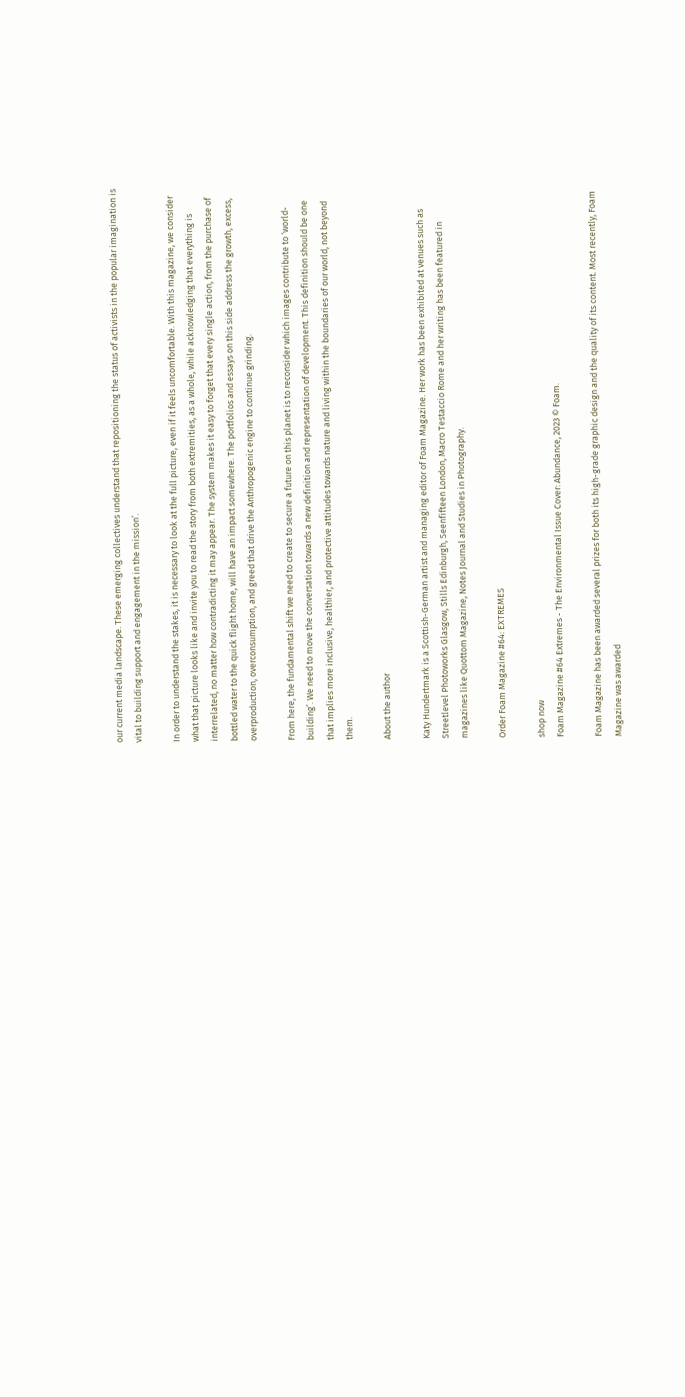our current media landscape. These emerging collectives understand that repositioning the status of activists in the popular imagination is vital to building support and engagement in the mission’.

In order to understand the stakes, it is necessary to look at the full picture, even if it feels uncomfortable. With this magazine, we consider what that picture looks like and invite you to read the story from both extremities, as a whole, while acknowledging that everything is interrelated, no matter how contradicting it may appear. The system makes it easy to forget that every single action, from the purchase of bottled water to the quick flight home, will have an impact somewhere. The portfolios and essays on this side address the growth, excess, overproduction, overconsumption, and greed that drive the Anthropogenic engine to continue grinding.

From here, the fundamental shift we need to create to secure a future on this planet is to reconsider which images contribute to ‘world-building’. We need to move the conversation towards a new definition and representation of development. This definition should be one that implies more inclusive, healthier, and protective attitudes towards nature and living within the boundaries of our world, not beyond them.

About the author

Katy Hundertmark is a Scottish-German artist and managing editor of Foam Magazine. Her work has been exhibited at venues such as Streetlevel Photoworks Glasgow, Stills Edinburgh, Seenfifteen London, Macro Testaccio Rome and her writing has been featured in magazines like Quottom Magazine, Notes Journal and Studies in Photography.

Order Foam Magazine #64: EXTREMES

shop now
Foam Magazine #64 Extremes - The Environmental Issue Cover: Abundance, 2023 © Foam.

Foam Magazine has been awarded several prizes for both its high-grade graphic design and the quality of its content. Most recently, Foam Magazine was awarded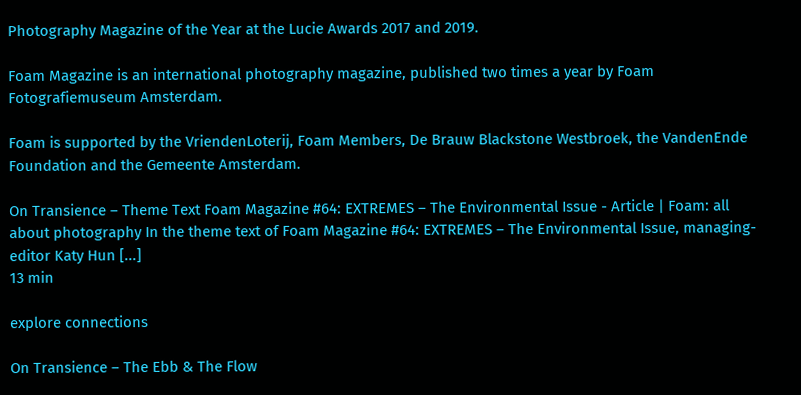Photography Magazine of the Year at the Lucie Awards 2017 and 2019.

Foam Magazine is an international photography magazine, published two times a year by Foam Fotografiemuseum Amsterdam.

Foam is supported by the VriendenLoterij, Foam Members, De Brauw Blackstone Westbroek, the VandenEnde Foundation and the Gemeente Amsterdam.

On Transience – Theme Text Foam Magazine #64: EXTREMES – The Environmental Issue - Article | Foam: all about photography In the theme text of Foam Magazine #64: EXTREMES – The Environmental Issue, managing-editor Katy Hun [...]
13 min

explore connections

On Transience – The Ebb & The Flow